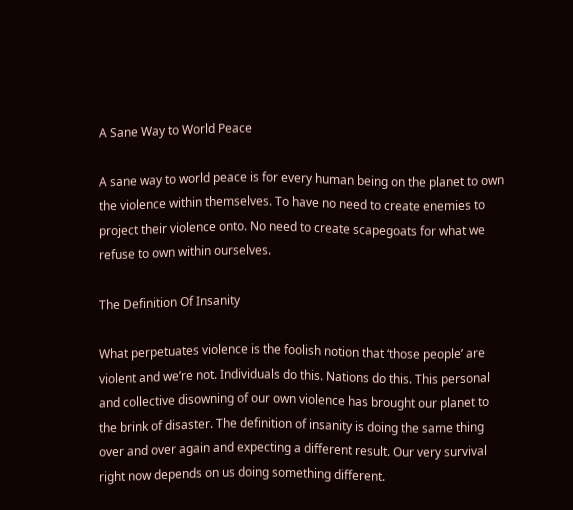A Sane Way to World Peace

A sane way to world peace is for every human being on the planet to own the violence within themselves. To have no need to create enemies to project their violence onto. No need to create scapegoats for what we refuse to own within ourselves.

The Definition Of Insanity

What perpetuates violence is the foolish notion that ‘those people’ are violent and we’re not. Individuals do this. Nations do this. This personal and collective disowning of our own violence has brought our planet to the brink of disaster. The definition of insanity is doing the same thing over and over again and expecting a different result. Our very survival right now depends on us doing something different.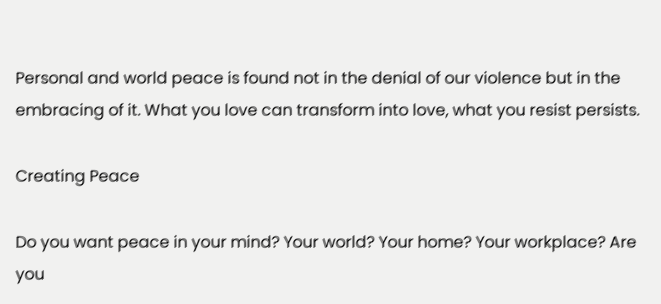Personal and world peace is found not in the denial of our violence but in the embracing of it. What you love can transform into love, what you resist persists.

Creating Peace

Do you want peace in your mind? Your world? Your home? Your workplace? Are you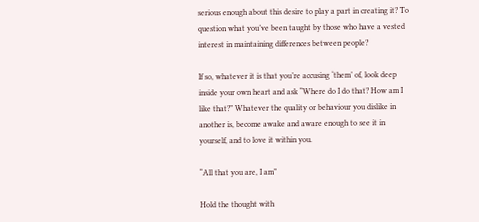serious enough about this desire to play a part in creating it? To question what you’ve been taught by those who have a vested interest in maintaining differences between people?

If so, whatever it is that you’re accusing ‘them’ of, look deep inside your own heart and ask “Where do I do that? How am I like that?” Whatever the quality or behaviour you dislike in another is, become awake and aware enough to see it in yourself, and to love it within you.

“All that you are, I am”

Hold the thought with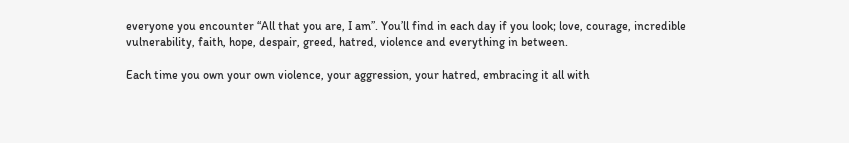everyone you encounter “All that you are, I am”. You’ll find in each day if you look; love, courage, incredible vulnerability, faith, hope, despair, greed, hatred, violence and everything in between.

Each time you own your own violence, your aggression, your hatred, embracing it all with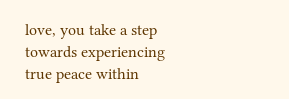love, you take a step towards experiencing true peace within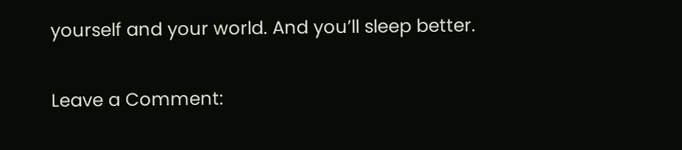yourself and your world. And you’ll sleep better.

Leave a Comment: